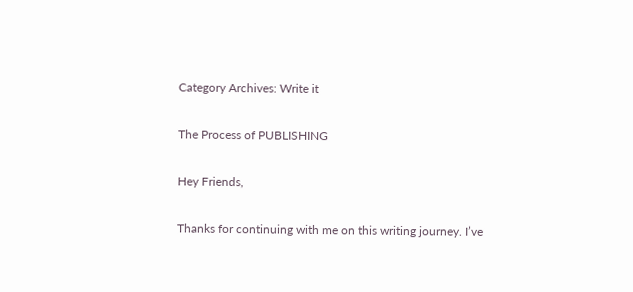Category Archives: Write it

The Process of PUBLISHING

Hey Friends,

Thanks for continuing with me on this writing journey. I’ve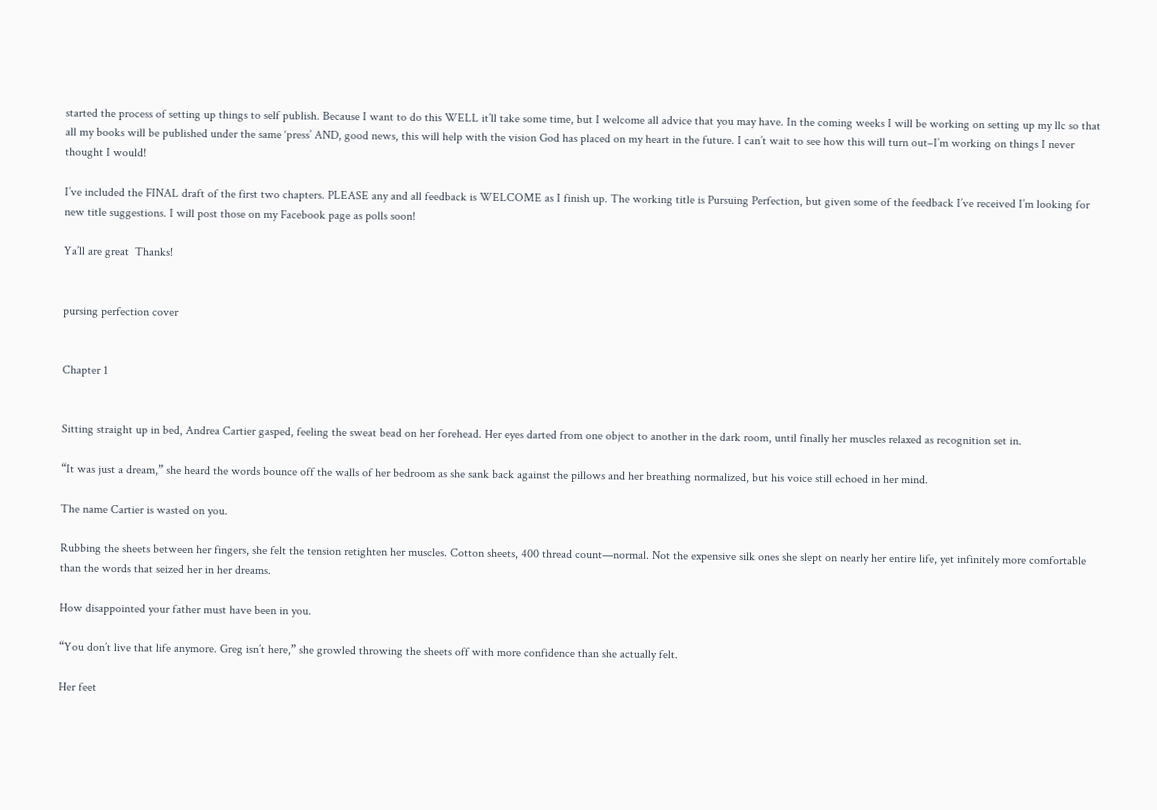started the process of setting up things to self publish. Because I want to do this WELL it’ll take some time, but I welcome all advice that you may have. In the coming weeks I will be working on setting up my llc so that all my books will be published under the same ‘press’ AND, good news, this will help with the vision God has placed on my heart in the future. I can’t wait to see how this will turn out–I’m working on things I never thought I would!

I’ve included the FINAL draft of the first two chapters. PLEASE any and all feedback is WELCOME as I finish up. The working title is Pursuing Perfection, but given some of the feedback I’ve received I’m looking for new title suggestions. I will post those on my Facebook page as polls soon!

Ya’ll are great  Thanks!


pursing perfection cover


Chapter 1


Sitting straight up in bed, Andrea Cartier gasped, feeling the sweat bead on her forehead. Her eyes darted from one object to another in the dark room, until finally her muscles relaxed as recognition set in.

“It was just a dream,” she heard the words bounce off the walls of her bedroom as she sank back against the pillows and her breathing normalized, but his voice still echoed in her mind.

The name Cartier is wasted on you.

Rubbing the sheets between her fingers, she felt the tension retighten her muscles. Cotton sheets, 400 thread count—normal. Not the expensive silk ones she slept on nearly her entire life, yet infinitely more comfortable than the words that seized her in her dreams.

How disappointed your father must have been in you.

“You don’t live that life anymore. Greg isn’t here,” she growled throwing the sheets off with more confidence than she actually felt.

Her feet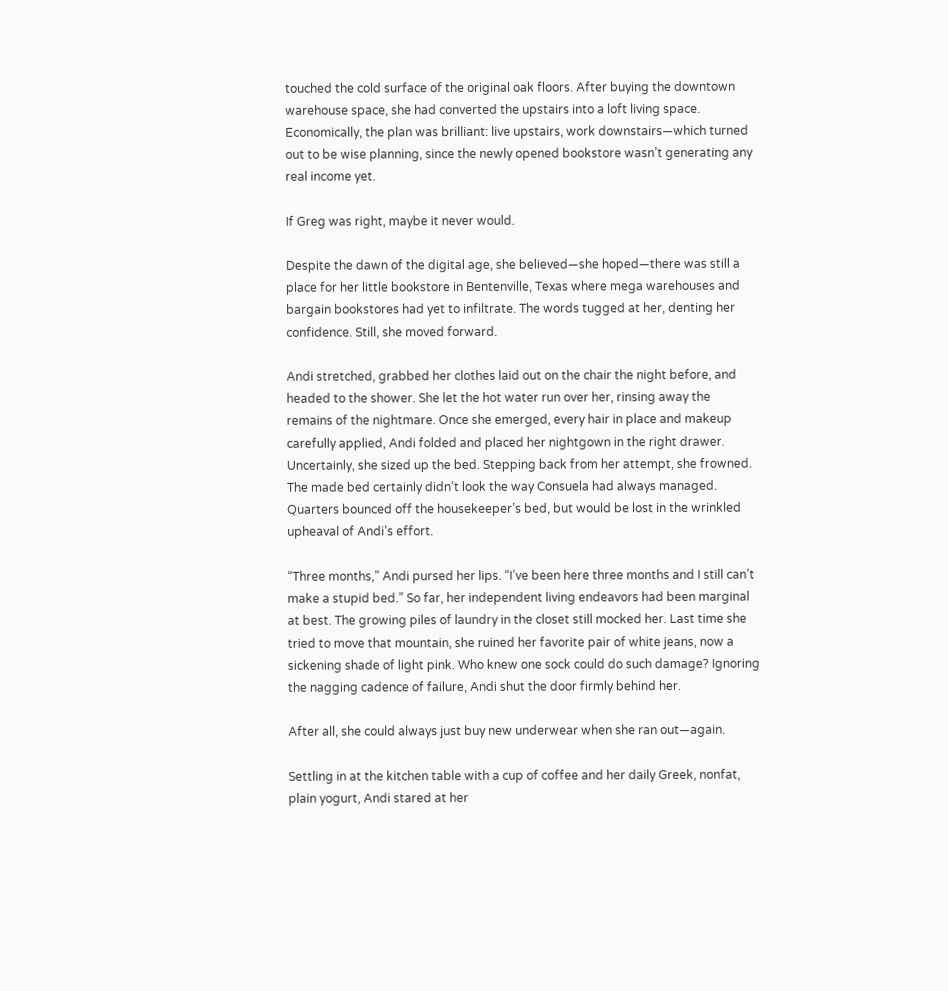touched the cold surface of the original oak floors. After buying the downtown warehouse space, she had converted the upstairs into a loft living space. Economically, the plan was brilliant: live upstairs, work downstairs—which turned out to be wise planning, since the newly opened bookstore wasn’t generating any real income yet.

If Greg was right, maybe it never would.

Despite the dawn of the digital age, she believed—she hoped—there was still a place for her little bookstore in Bentenville, Texas where mega warehouses and bargain bookstores had yet to infiltrate. The words tugged at her, denting her confidence. Still, she moved forward.

Andi stretched, grabbed her clothes laid out on the chair the night before, and headed to the shower. She let the hot water run over her, rinsing away the remains of the nightmare. Once she emerged, every hair in place and makeup carefully applied, Andi folded and placed her nightgown in the right drawer. Uncertainly, she sized up the bed. Stepping back from her attempt, she frowned. The made bed certainly didn’t look the way Consuela had always managed. Quarters bounced off the housekeeper’s bed, but would be lost in the wrinkled upheaval of Andi’s effort.

“Three months,” Andi pursed her lips. “I’ve been here three months and I still can’t make a stupid bed.” So far, her independent living endeavors had been marginal at best. The growing piles of laundry in the closet still mocked her. Last time she tried to move that mountain, she ruined her favorite pair of white jeans, now a sickening shade of light pink. Who knew one sock could do such damage? Ignoring the nagging cadence of failure, Andi shut the door firmly behind her.

After all, she could always just buy new underwear when she ran out—again.

Settling in at the kitchen table with a cup of coffee and her daily Greek, nonfat, plain yogurt, Andi stared at her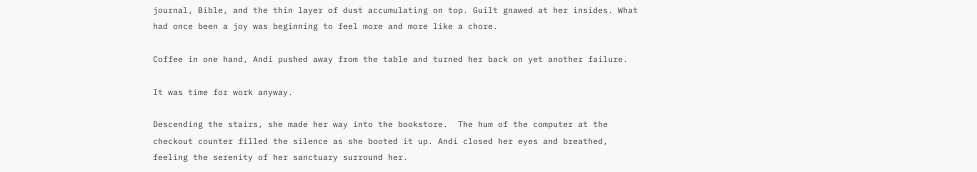journal, Bible, and the thin layer of dust accumulating on top. Guilt gnawed at her insides. What had once been a joy was beginning to feel more and more like a chore.

Coffee in one hand, Andi pushed away from the table and turned her back on yet another failure.

It was time for work anyway.

Descending the stairs, she made her way into the bookstore.  The hum of the computer at the checkout counter filled the silence as she booted it up. Andi closed her eyes and breathed, feeling the serenity of her sanctuary surround her.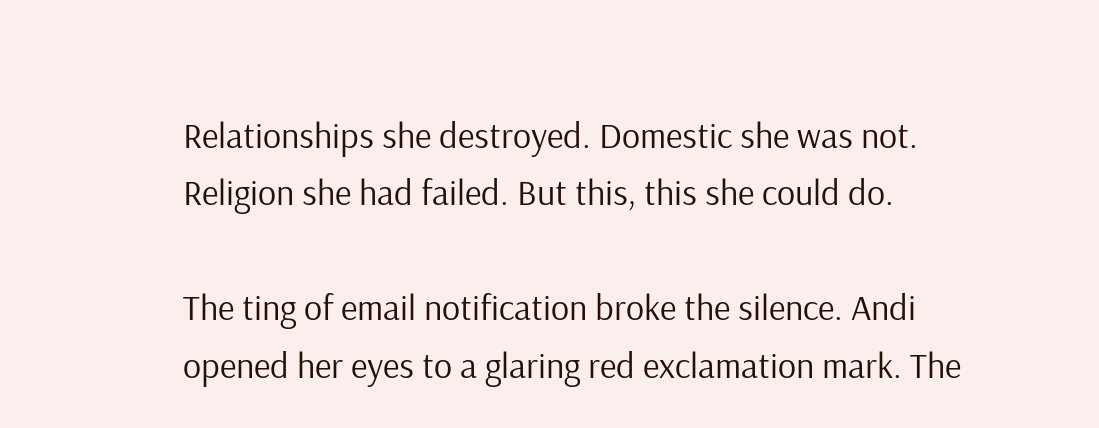Relationships she destroyed. Domestic she was not. Religion she had failed. But this, this she could do.

The ting of email notification broke the silence. Andi opened her eyes to a glaring red exclamation mark. The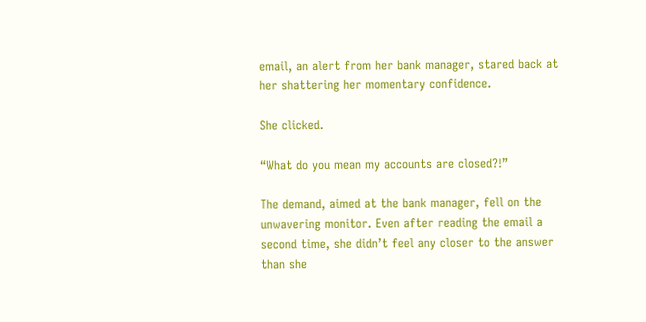email, an alert from her bank manager, stared back at her shattering her momentary confidence.

She clicked.

“What do you mean my accounts are closed?!”

The demand, aimed at the bank manager, fell on the unwavering monitor. Even after reading the email a second time, she didn’t feel any closer to the answer than she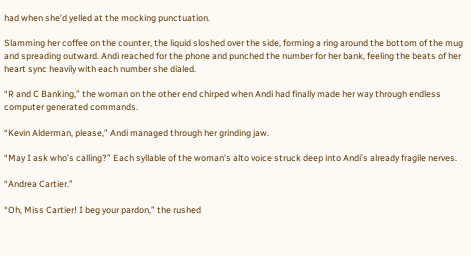had when she’d yelled at the mocking punctuation.

Slamming her coffee on the counter, the liquid sloshed over the side, forming a ring around the bottom of the mug and spreading outward. Andi reached for the phone and punched the number for her bank, feeling the beats of her heart sync heavily with each number she dialed.

“R and C Banking,” the woman on the other end chirped when Andi had finally made her way through endless computer generated commands.

“Kevin Alderman, please,” Andi managed through her grinding jaw.

“May I ask who’s calling?” Each syllable of the woman’s alto voice struck deep into Andi’s already fragile nerves.

“Andrea Cartier.”

“Oh, Miss Cartier! I beg your pardon,” the rushed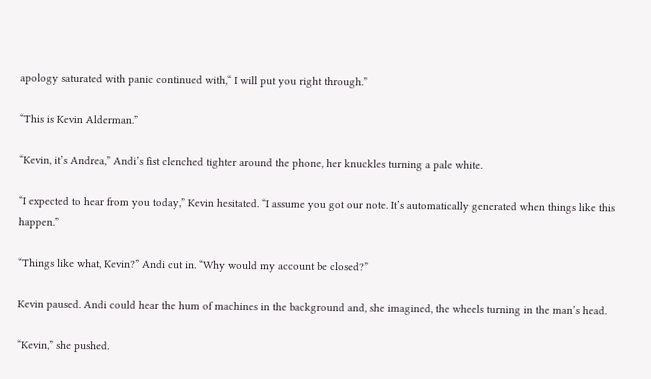apology saturated with panic continued with,“ I will put you right through.”

“This is Kevin Alderman.”

“Kevin, it’s Andrea,” Andi’s fist clenched tighter around the phone, her knuckles turning a pale white.

“I expected to hear from you today,” Kevin hesitated. “I assume you got our note. It’s automatically generated when things like this happen.”

“Things like what, Kevin?” Andi cut in. “Why would my account be closed?”

Kevin paused. Andi could hear the hum of machines in the background and, she imagined, the wheels turning in the man’s head.

“Kevin,” she pushed.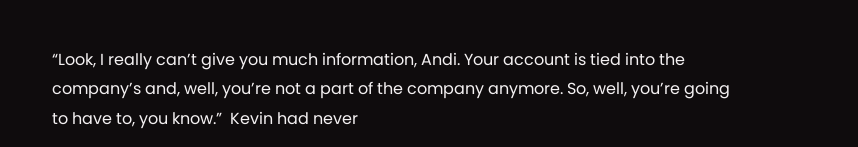“Look, I really can’t give you much information, Andi. Your account is tied into the company’s and, well, you’re not a part of the company anymore. So, well, you’re going to have to, you know.”  Kevin had never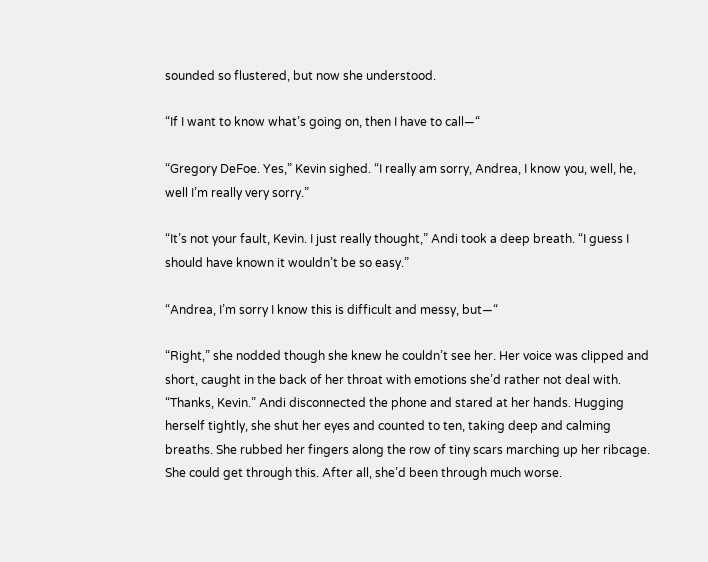sounded so flustered, but now she understood.

“If I want to know what’s going on, then I have to call—“

“Gregory DeFoe. Yes,” Kevin sighed. “I really am sorry, Andrea, I know you, well, he, well I’m really very sorry.”

“It’s not your fault, Kevin. I just really thought,” Andi took a deep breath. “I guess I should have known it wouldn’t be so easy.”

“Andrea, I’m sorry I know this is difficult and messy, but—“

“Right,” she nodded though she knew he couldn’t see her. Her voice was clipped and short, caught in the back of her throat with emotions she’d rather not deal with.  “Thanks, Kevin.” Andi disconnected the phone and stared at her hands. Hugging herself tightly, she shut her eyes and counted to ten, taking deep and calming breaths. She rubbed her fingers along the row of tiny scars marching up her ribcage. She could get through this. After all, she’d been through much worse.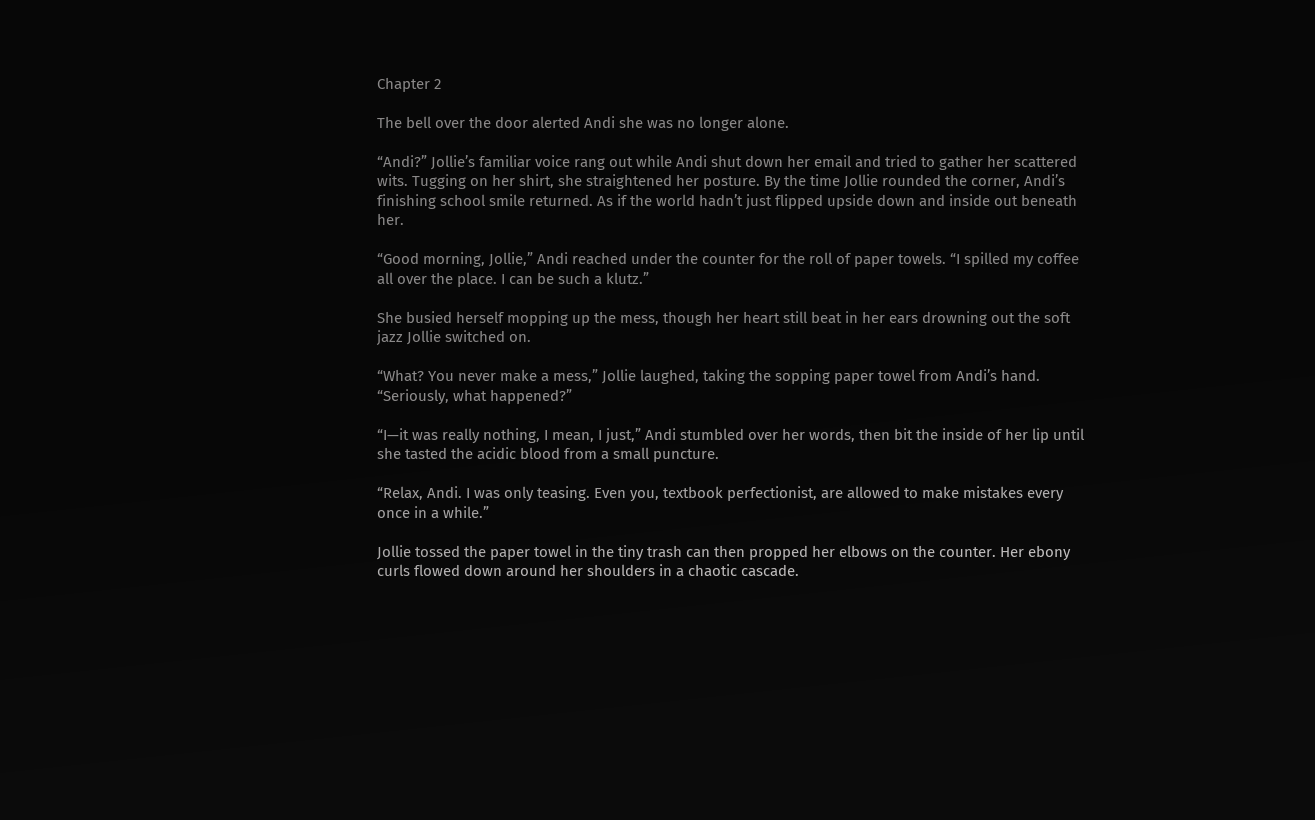Chapter 2

The bell over the door alerted Andi she was no longer alone.

“Andi?” Jollie’s familiar voice rang out while Andi shut down her email and tried to gather her scattered wits. Tugging on her shirt, she straightened her posture. By the time Jollie rounded the corner, Andi’s finishing school smile returned. As if the world hadn’t just flipped upside down and inside out beneath her.

“Good morning, Jollie,” Andi reached under the counter for the roll of paper towels. “I spilled my coffee all over the place. I can be such a klutz.”

She busied herself mopping up the mess, though her heart still beat in her ears drowning out the soft jazz Jollie switched on.

“What? You never make a mess,” Jollie laughed, taking the sopping paper towel from Andi’s hand. “Seriously, what happened?”

“I—it was really nothing, I mean, I just,” Andi stumbled over her words, then bit the inside of her lip until she tasted the acidic blood from a small puncture.

“Relax, Andi. I was only teasing. Even you, textbook perfectionist, are allowed to make mistakes every once in a while.”

Jollie tossed the paper towel in the tiny trash can then propped her elbows on the counter. Her ebony curls flowed down around her shoulders in a chaotic cascade.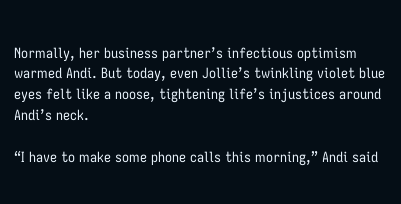Normally, her business partner’s infectious optimism warmed Andi. But today, even Jollie’s twinkling violet blue eyes felt like a noose, tightening life’s injustices around Andi’s neck.

“I have to make some phone calls this morning,” Andi said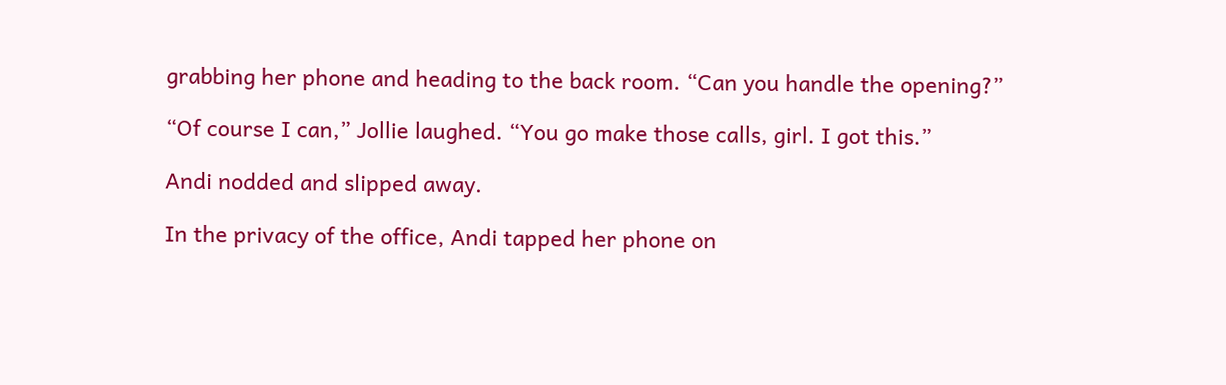grabbing her phone and heading to the back room. “Can you handle the opening?”

“Of course I can,” Jollie laughed. “You go make those calls, girl. I got this.”

Andi nodded and slipped away.

In the privacy of the office, Andi tapped her phone on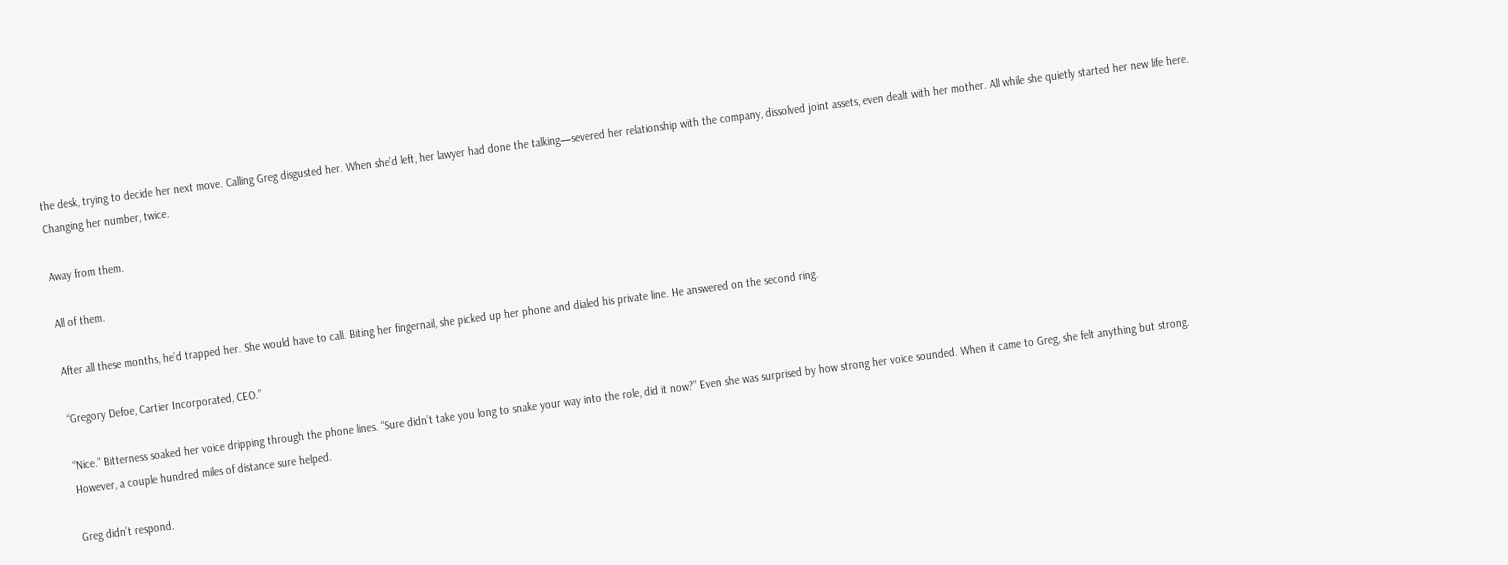the desk, trying to decide her next move. Calling Greg disgusted her. When she’d left, her lawyer had done the talking—severed her relationship with the company, dissolved joint assets, even dealt with her mother. All while she quietly started her new life here. Changing her number, twice.

Away from them.

All of them.

After all these months, he’d trapped her. She would have to call. Biting her fingernail, she picked up her phone and dialed his private line. He answered on the second ring.

“Gregory Defoe, Cartier Incorporated, CEO.”

“Nice.” Bitterness soaked her voice dripping through the phone lines. “Sure didn’t take you long to snake your way into the role, did it now?” Even she was surprised by how strong her voice sounded. When it came to Greg, she felt anything but strong. However, a couple hundred miles of distance sure helped.

Greg didn’t respond.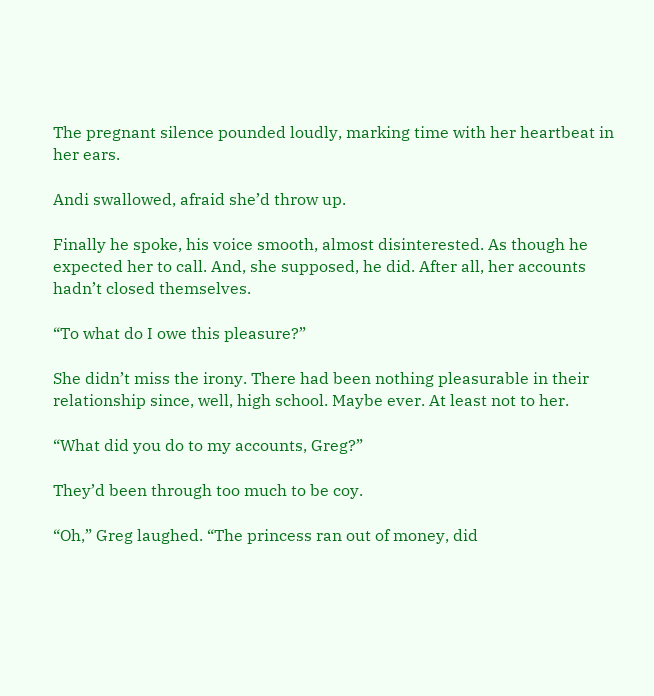The pregnant silence pounded loudly, marking time with her heartbeat in her ears.

Andi swallowed, afraid she’d throw up.

Finally he spoke, his voice smooth, almost disinterested. As though he expected her to call. And, she supposed, he did. After all, her accounts hadn’t closed themselves.

“To what do I owe this pleasure?”

She didn’t miss the irony. There had been nothing pleasurable in their relationship since, well, high school. Maybe ever. At least not to her.

“What did you do to my accounts, Greg?”

They’d been through too much to be coy.

“Oh,” Greg laughed. “The princess ran out of money, did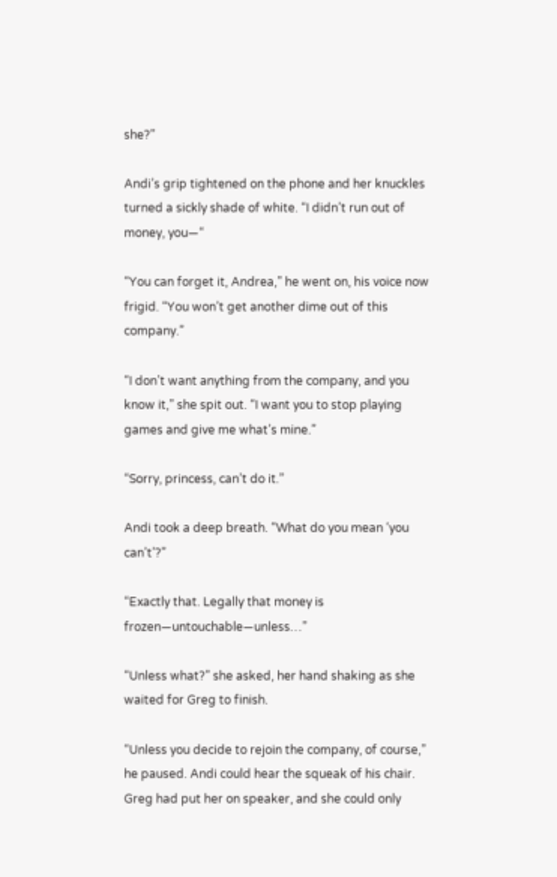she?”

Andi’s grip tightened on the phone and her knuckles turned a sickly shade of white. “I didn’t run out of money, you—“

“You can forget it, Andrea,” he went on, his voice now frigid. “You won’t get another dime out of this company.”

“I don’t want anything from the company, and you know it,” she spit out. “I want you to stop playing games and give me what’s mine.”

“Sorry, princess, can’t do it.”

Andi took a deep breath. “What do you mean ‘you can’t’?”

“Exactly that. Legally that money is frozen—untouchable—unless…”

“Unless what?” she asked, her hand shaking as she waited for Greg to finish.

“Unless you decide to rejoin the company, of course,” he paused. Andi could hear the squeak of his chair. Greg had put her on speaker, and she could only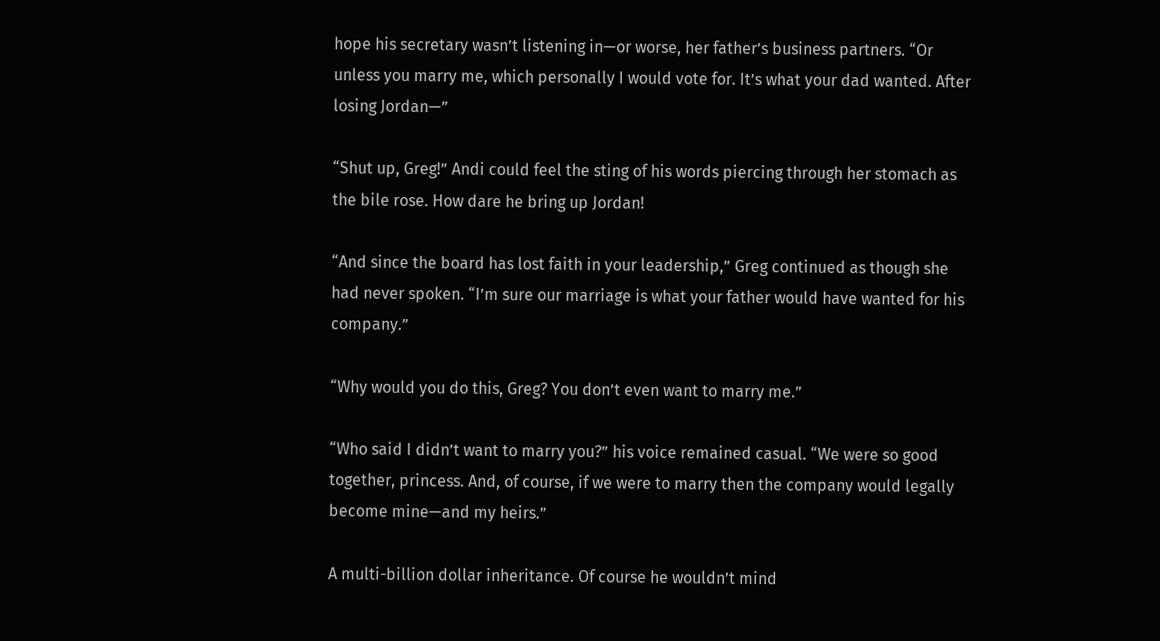hope his secretary wasn’t listening in—or worse, her father’s business partners. “Or unless you marry me, which personally I would vote for. It’s what your dad wanted. After losing Jordan—”

“Shut up, Greg!” Andi could feel the sting of his words piercing through her stomach as the bile rose. How dare he bring up Jordan!

“And since the board has lost faith in your leadership,” Greg continued as though she had never spoken. “I’m sure our marriage is what your father would have wanted for his company.”

“Why would you do this, Greg? You don’t even want to marry me.”

“Who said I didn’t want to marry you?” his voice remained casual. “We were so good together, princess. And, of course, if we were to marry then the company would legally become mine—and my heirs.”

A multi-billion dollar inheritance. Of course he wouldn’t mind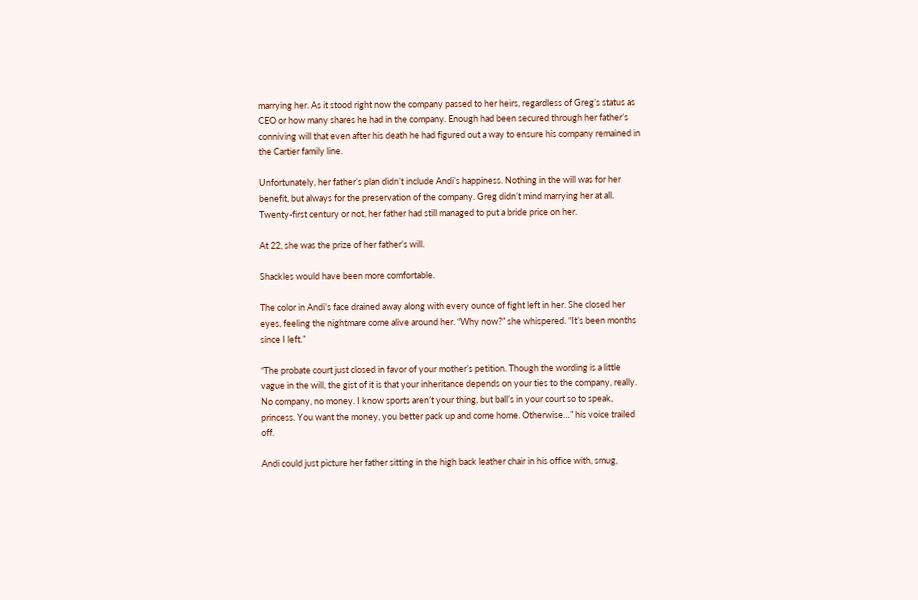marrying her. As it stood right now the company passed to her heirs, regardless of Greg’s status as CEO or how many shares he had in the company. Enough had been secured through her father’s conniving will that even after his death he had figured out a way to ensure his company remained in the Cartier family line.

Unfortunately, her father’s plan didn’t include Andi’s happiness. Nothing in the will was for her benefit, but always for the preservation of the company. Greg didn’t mind marrying her at all. Twenty-first century or not, her father had still managed to put a bride price on her.

At 22, she was the prize of her father’s will.

Shackles would have been more comfortable.

The color in Andi’s face drained away along with every ounce of fight left in her. She closed her eyes, feeling the nightmare come alive around her. “Why now?” she whispered. “It’s been months since I left.”

“The probate court just closed in favor of your mother’s petition. Though the wording is a little vague in the will, the gist of it is that your inheritance depends on your ties to the company, really. No company, no money. I know sports aren’t your thing, but ball’s in your court so to speak, princess. You want the money, you better pack up and come home. Otherwise…” his voice trailed off.

Andi could just picture her father sitting in the high back leather chair in his office with, smug,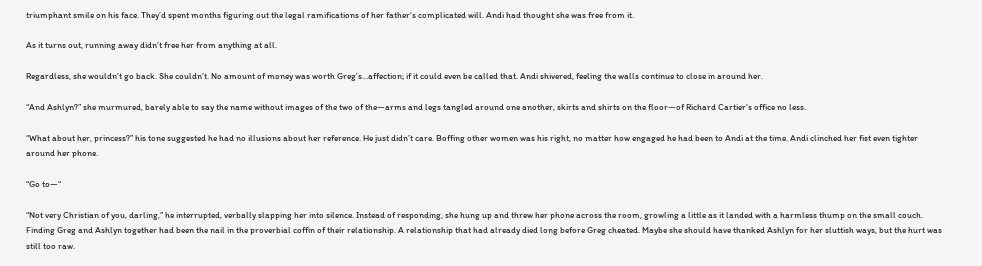triumphant smile on his face. They’d spent months figuring out the legal ramifications of her father’s complicated will. Andi had thought she was free from it.

As it turns out, running away didn’t free her from anything at all.

Regardless, she wouldn’t go back. She couldn’t. No amount of money was worth Greg’s…affection; if it could even be called that. Andi shivered, feeling the walls continue to close in around her.

“And Ashlyn?” she murmured, barely able to say the name without images of the two of the—arms and legs tangled around one another, skirts and shirts on the floor—of Richard Cartier’s office no less.

“What about her, princess?” his tone suggested he had no illusions about her reference. He just didn’t care. Boffing other women was his right, no matter how engaged he had been to Andi at the time. Andi clinched her fist even tighter around her phone.

“Go to—“

“Not very Christian of you, darling,” he interrupted, verbally slapping her into silence. Instead of responding, she hung up and threw her phone across the room, growling a little as it landed with a harmless thump on the small couch. Finding Greg and Ashlyn together had been the nail in the proverbial coffin of their relationship. A relationship that had already died long before Greg cheated. Maybe she should have thanked Ashlyn for her sluttish ways, but the hurt was still too raw.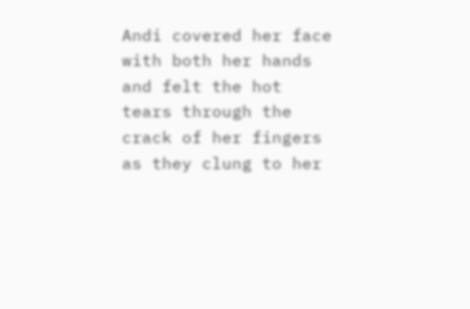Andi covered her face with both her hands and felt the hot tears through the crack of her fingers as they clung to her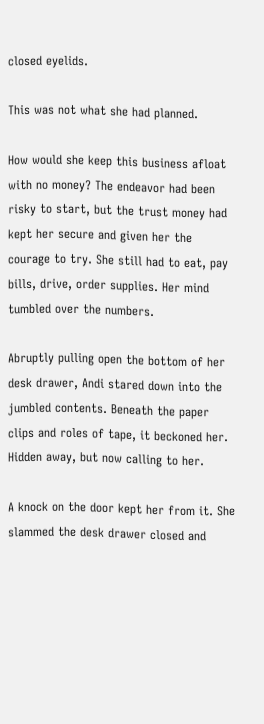closed eyelids.

This was not what she had planned.

How would she keep this business afloat with no money? The endeavor had been risky to start, but the trust money had kept her secure and given her the courage to try. She still had to eat, pay bills, drive, order supplies. Her mind tumbled over the numbers.

Abruptly pulling open the bottom of her desk drawer, Andi stared down into the jumbled contents. Beneath the paper clips and roles of tape, it beckoned her. Hidden away, but now calling to her.

A knock on the door kept her from it. She slammed the desk drawer closed and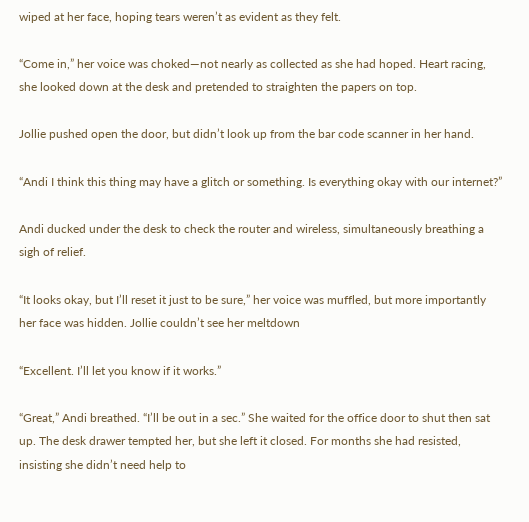wiped at her face, hoping tears weren’t as evident as they felt.

“Come in,” her voice was choked—not nearly as collected as she had hoped. Heart racing, she looked down at the desk and pretended to straighten the papers on top.

Jollie pushed open the door, but didn’t look up from the bar code scanner in her hand.

“Andi I think this thing may have a glitch or something. Is everything okay with our internet?”

Andi ducked under the desk to check the router and wireless, simultaneously breathing a sigh of relief.

“It looks okay, but I’ll reset it just to be sure,” her voice was muffled, but more importantly her face was hidden. Jollie couldn’t see her meltdown

“Excellent. I’ll let you know if it works.”

“Great,” Andi breathed. “I’ll be out in a sec.” She waited for the office door to shut then sat up. The desk drawer tempted her, but she left it closed. For months she had resisted, insisting she didn’t need help to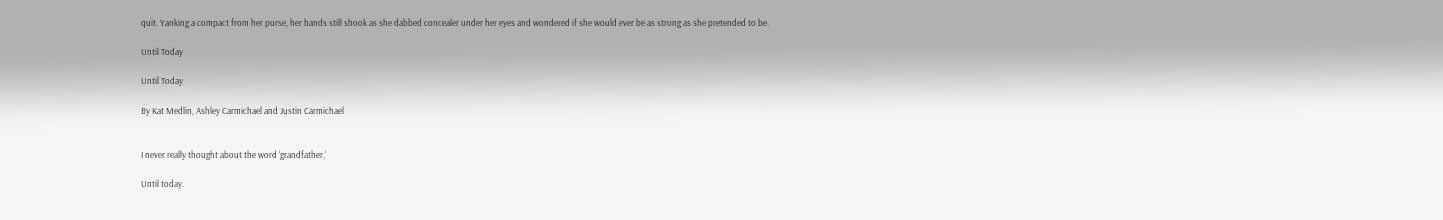quit. Yanking a compact from her purse, her hands still shook as she dabbed concealer under her eyes and wondered if she would ever be as strong as she pretended to be.

Until Today

Until Today

By Kat Medlin, Ashley Carmichael and Justin Carmichael


I never really thought about the word ‘grandfather,’

Until today.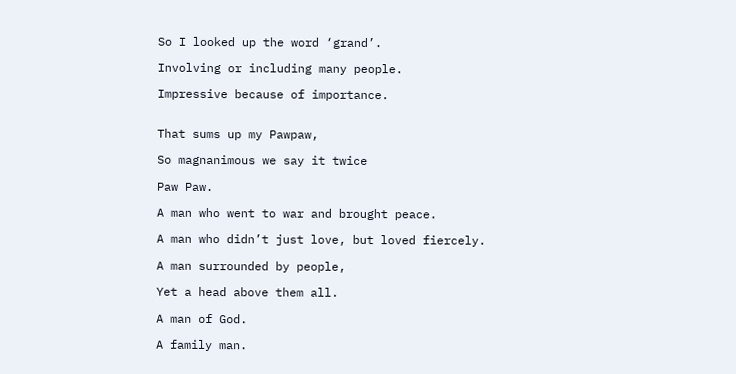So I looked up the word ‘grand’.

Involving or including many people.

Impressive because of importance.


That sums up my Pawpaw,

So magnanimous we say it twice

Paw Paw.

A man who went to war and brought peace.

A man who didn’t just love, but loved fiercely.

A man surrounded by people,

Yet a head above them all.

A man of God.

A family man.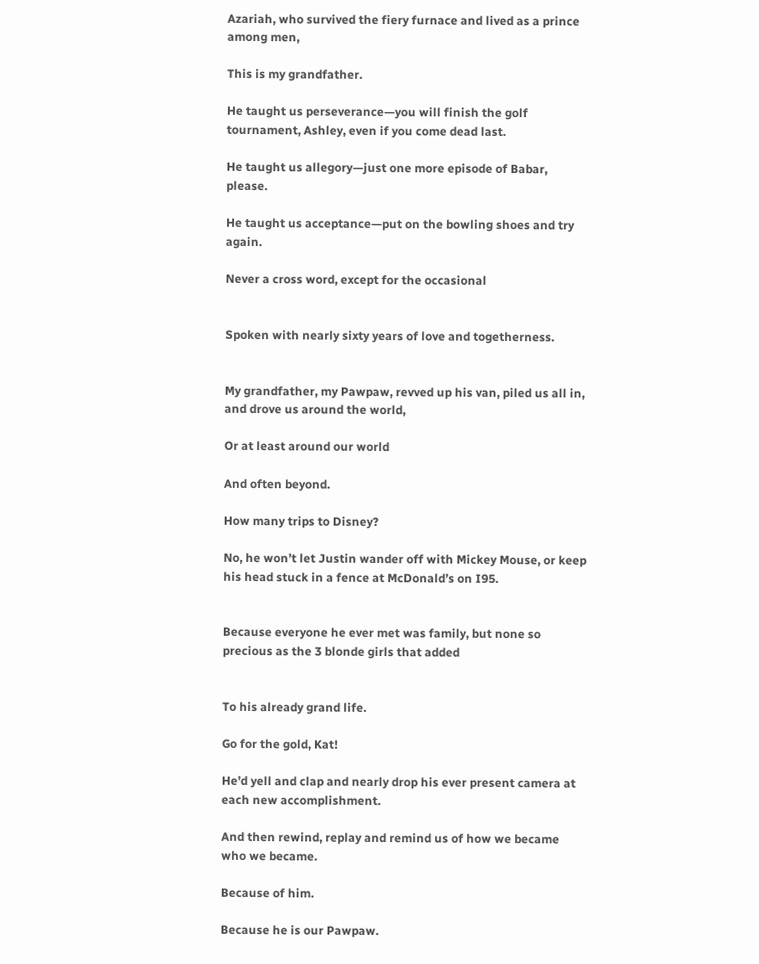Azariah, who survived the fiery furnace and lived as a prince among men,

This is my grandfather.

He taught us perseverance—you will finish the golf tournament, Ashley, even if you come dead last.

He taught us allegory—just one more episode of Babar, please.

He taught us acceptance—put on the bowling shoes and try again.

Never a cross word, except for the occasional


Spoken with nearly sixty years of love and togetherness.


My grandfather, my Pawpaw, revved up his van, piled us all in, and drove us around the world,

Or at least around our world

And often beyond.

How many trips to Disney?

No, he won’t let Justin wander off with Mickey Mouse, or keep his head stuck in a fence at McDonald’s on I95.


Because everyone he ever met was family, but none so precious as the 3 blonde girls that added


To his already grand life.

Go for the gold, Kat!

He’d yell and clap and nearly drop his ever present camera at each new accomplishment.

And then rewind, replay and remind us of how we became who we became.

Because of him.

Because he is our Pawpaw.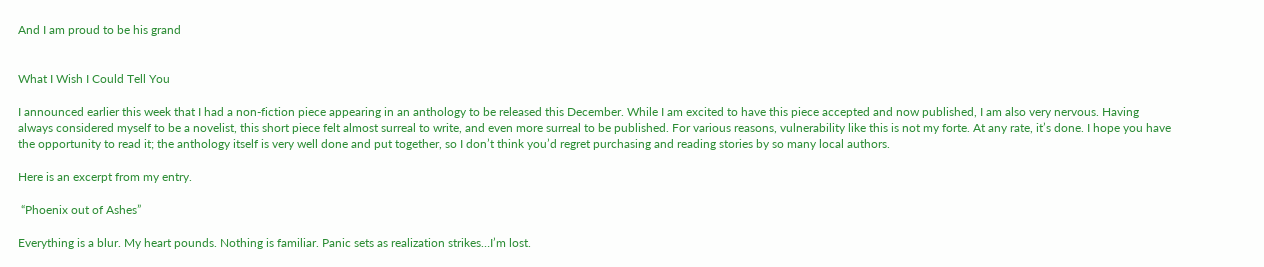And I am proud to be his grand


What I Wish I Could Tell You

I announced earlier this week that I had a non-fiction piece appearing in an anthology to be released this December. While I am excited to have this piece accepted and now published, I am also very nervous. Having always considered myself to be a novelist, this short piece felt almost surreal to write, and even more surreal to be published. For various reasons, vulnerability like this is not my forte. At any rate, it’s done. I hope you have the opportunity to read it; the anthology itself is very well done and put together, so I don’t think you’d regret purchasing and reading stories by so many local authors.

Here is an excerpt from my entry.

 “Phoenix out of Ashes”

Everything is a blur. My heart pounds. Nothing is familiar. Panic sets as realization strikes…I’m lost.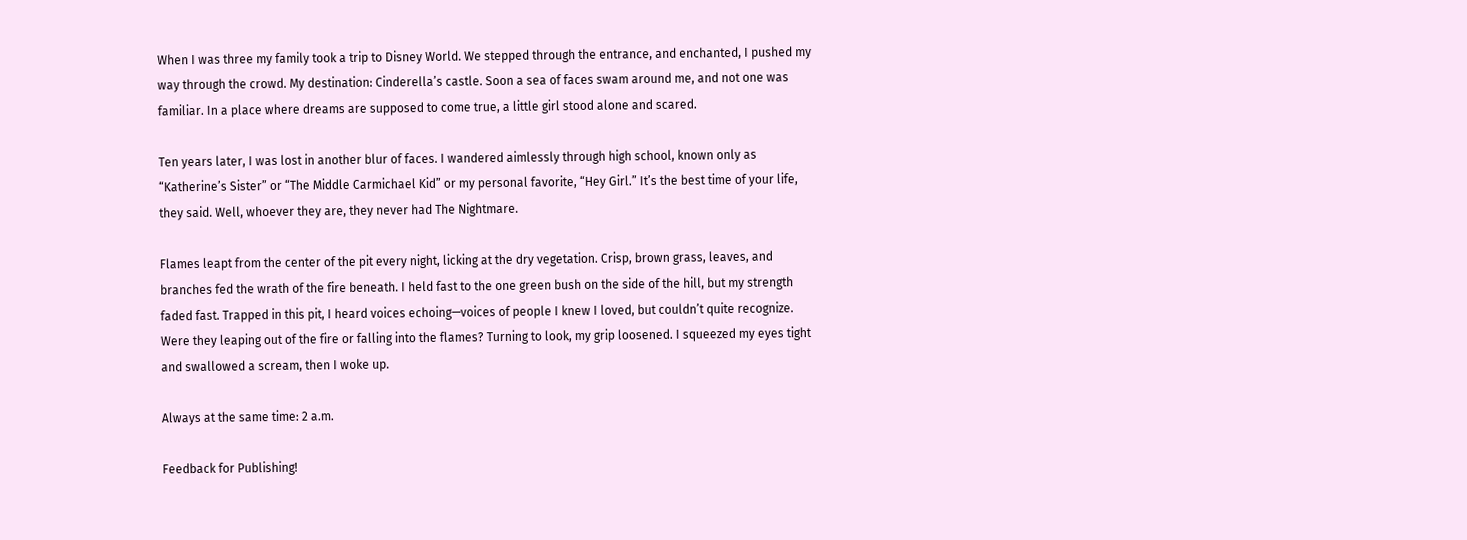When I was three my family took a trip to Disney World. We stepped through the entrance, and enchanted, I pushed my way through the crowd. My destination: Cinderella’s castle. Soon a sea of faces swam around me, and not one was familiar. In a place where dreams are supposed to come true, a little girl stood alone and scared.

Ten years later, I was lost in another blur of faces. I wandered aimlessly through high school, known only as “Katherine’s Sister” or “The Middle Carmichael Kid” or my personal favorite, “Hey Girl.” It’s the best time of your life, they said. Well, whoever they are, they never had The Nightmare.

Flames leapt from the center of the pit every night, licking at the dry vegetation. Crisp, brown grass, leaves, and branches fed the wrath of the fire beneath. I held fast to the one green bush on the side of the hill, but my strength faded fast. Trapped in this pit, I heard voices echoing—voices of people I knew I loved, but couldn’t quite recognize. Were they leaping out of the fire or falling into the flames? Turning to look, my grip loosened. I squeezed my eyes tight and swallowed a scream, then I woke up.

Always at the same time: 2 a.m.

Feedback for Publishing!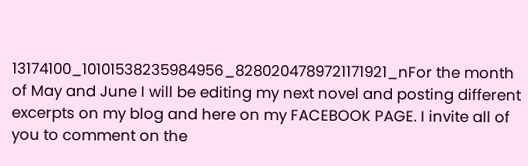13174100_10101538235984956_8280204789721171921_nFor the month of May and June I will be editing my next novel and posting different excerpts on my blog and here on my FACEBOOK PAGE. I invite all of you to comment on the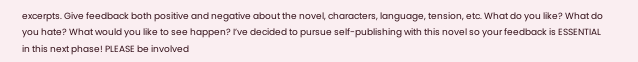excerpts. Give feedback both positive and negative about the novel, characters, language, tension, etc. What do you like? What do you hate? What would you like to see happen? I’ve decided to pursue self-publishing with this novel so your feedback is ESSENTIAL in this next phase! PLEASE be involved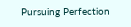Pursuing Perfection